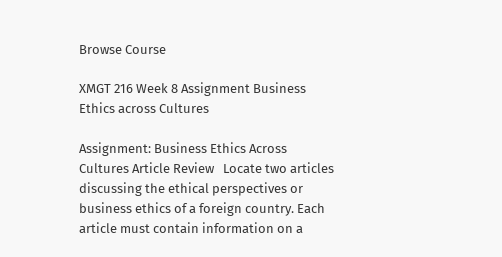Browse Course

XMGT 216 Week 8 Assignment Business Ethics across Cultures

Assignment: Business Ethics Across Cultures Article Review   Locate two articles discussing the ethical perspectives or business ethics of a foreign country. Each article must contain information on a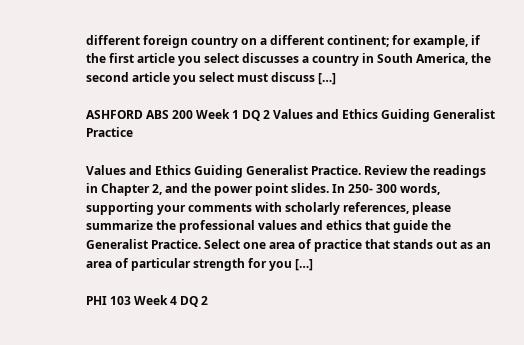different foreign country on a different continent; for example, if the first article you select discusses a country in South America, the second article you select must discuss […]

ASHFORD ABS 200 Week 1 DQ 2 Values and Ethics Guiding Generalist Practice

Values and Ethics Guiding Generalist Practice. Review the readings in Chapter 2, and the power point slides. In 250- 300 words, supporting your comments with scholarly references, please summarize the professional values and ethics that guide the Generalist Practice. Select one area of practice that stands out as an area of particular strength for you […]

PHI 103 Week 4 DQ 2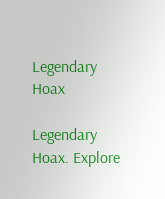Legendary Hoax

Legendary Hoax. Explore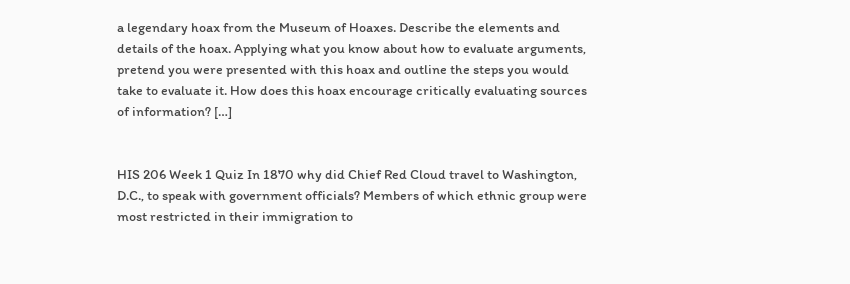a legendary hoax from the Museum of Hoaxes. Describe the elements and details of the hoax. Applying what you know about how to evaluate arguments, pretend you were presented with this hoax and outline the steps you would take to evaluate it. How does this hoax encourage critically evaluating sources of information? […]


HIS 206 Week 1 Quiz In 1870 why did Chief Red Cloud travel to Washington, D.C., to speak with government officials? Members of which ethnic group were most restricted in their immigration to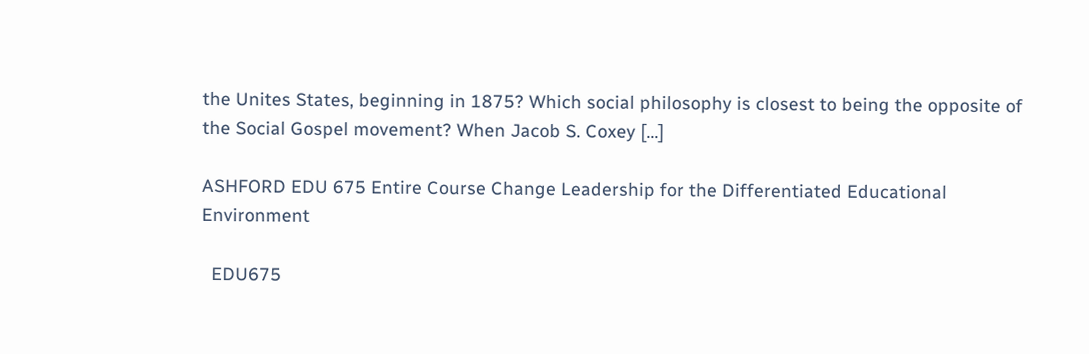the Unites States, beginning in 1875? Which social philosophy is closest to being the opposite of the Social Gospel movement? When Jacob S. Coxey […]

ASHFORD EDU 675 Entire Course Change Leadership for the Differentiated Educational Environment

  EDU675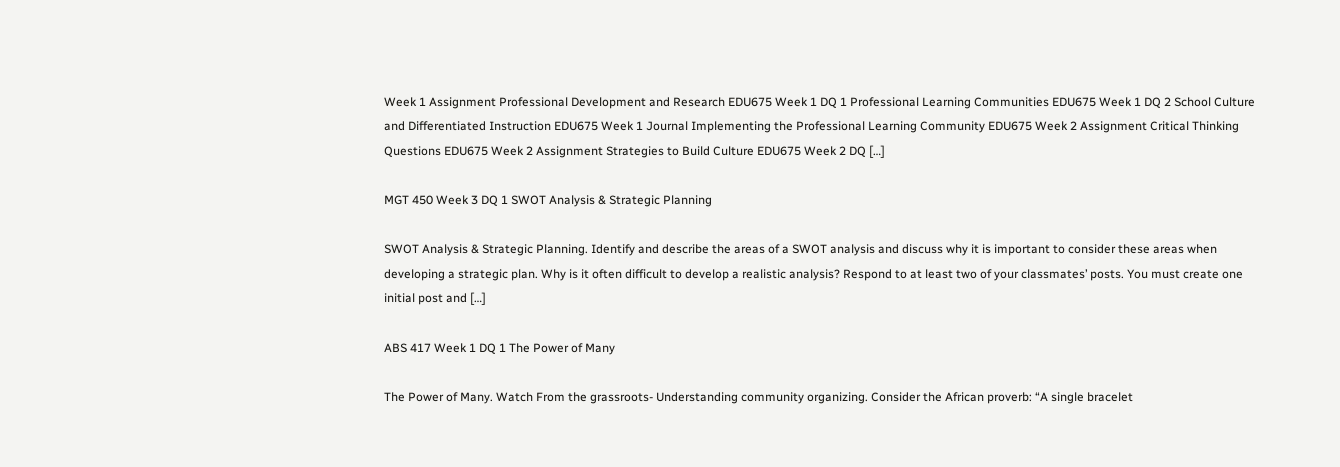Week 1 Assignment Professional Development and Research EDU675 Week 1 DQ 1 Professional Learning Communities EDU675 Week 1 DQ 2 School Culture and Differentiated Instruction EDU675 Week 1 Journal Implementing the Professional Learning Community EDU675 Week 2 Assignment Critical Thinking Questions EDU675 Week 2 Assignment Strategies to Build Culture EDU675 Week 2 DQ […]

MGT 450 Week 3 DQ 1 SWOT Analysis & Strategic Planning

SWOT Analysis & Strategic Planning. Identify and describe the areas of a SWOT analysis and discuss why it is important to consider these areas when developing a strategic plan. Why is it often difficult to develop a realistic analysis? Respond to at least two of your classmates’ posts. You must create one initial post and […]

ABS 417 Week 1 DQ 1 The Power of Many

The Power of Many. Watch From the grassroots- Understanding community organizing. Consider the African proverb: “A single bracelet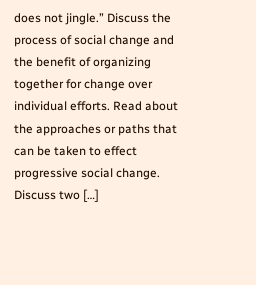does not jingle.” Discuss the process of social change and the benefit of organizing together for change over individual efforts. Read about the approaches or paths that can be taken to effect progressive social change. Discuss two […]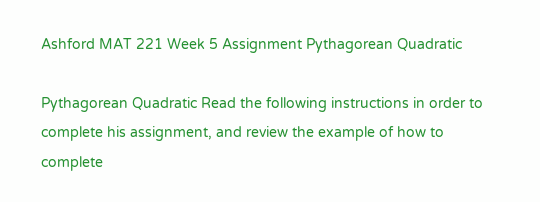Ashford MAT 221 Week 5 Assignment Pythagorean Quadratic

Pythagorean Quadratic Read the following instructions in order to complete his assignment, and review the example of how to complete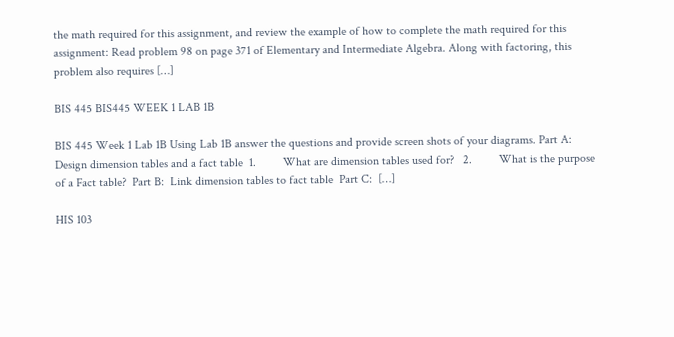the math required for this assignment, and review the example of how to complete the math required for this assignment: Read problem 98 on page 371 of Elementary and Intermediate Algebra. Along with factoring, this problem also requires […]

BIS 445 BIS445 WEEK 1 LAB 1B

BIS 445 Week 1 Lab 1B Using Lab 1B answer the questions and provide screen shots of your diagrams. Part A:  Design dimension tables and a fact table  1.         What are dimension tables used for?   2.         What is the purpose of a Fact table?  Part B:  Link dimension tables to fact table  Part C:  […]

HIS 103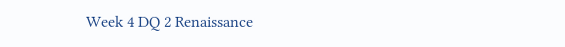Week 4 DQ 2 Renaissance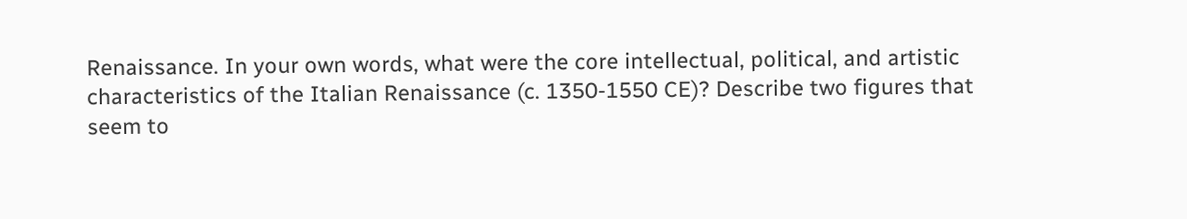Renaissance. In your own words, what were the core intellectual, political, and artistic characteristics of the Italian Renaissance (c. 1350-1550 CE)? Describe two figures that seem to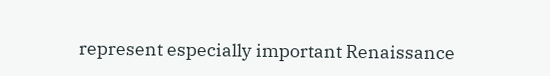represent especially important Renaissance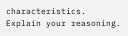characteristics. Explain your reasoning.